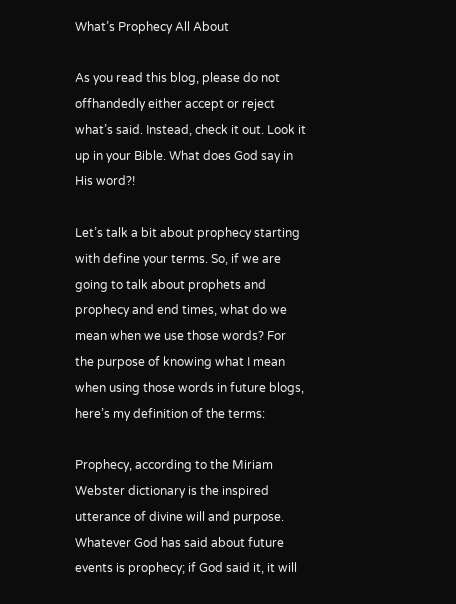What’s Prophecy All About

As you read this blog, please do not offhandedly either accept or reject what’s said. Instead, check it out. Look it up in your Bible. What does God say in His word?!

Let’s talk a bit about prophecy starting with define your terms. So, if we are going to talk about prophets and prophecy and end times, what do we mean when we use those words? For the purpose of knowing what I mean when using those words in future blogs, here’s my definition of the terms:

Prophecy, according to the Miriam Webster dictionary is the inspired utterance of divine will and purpose. Whatever God has said about future events is prophecy; if God said it, it will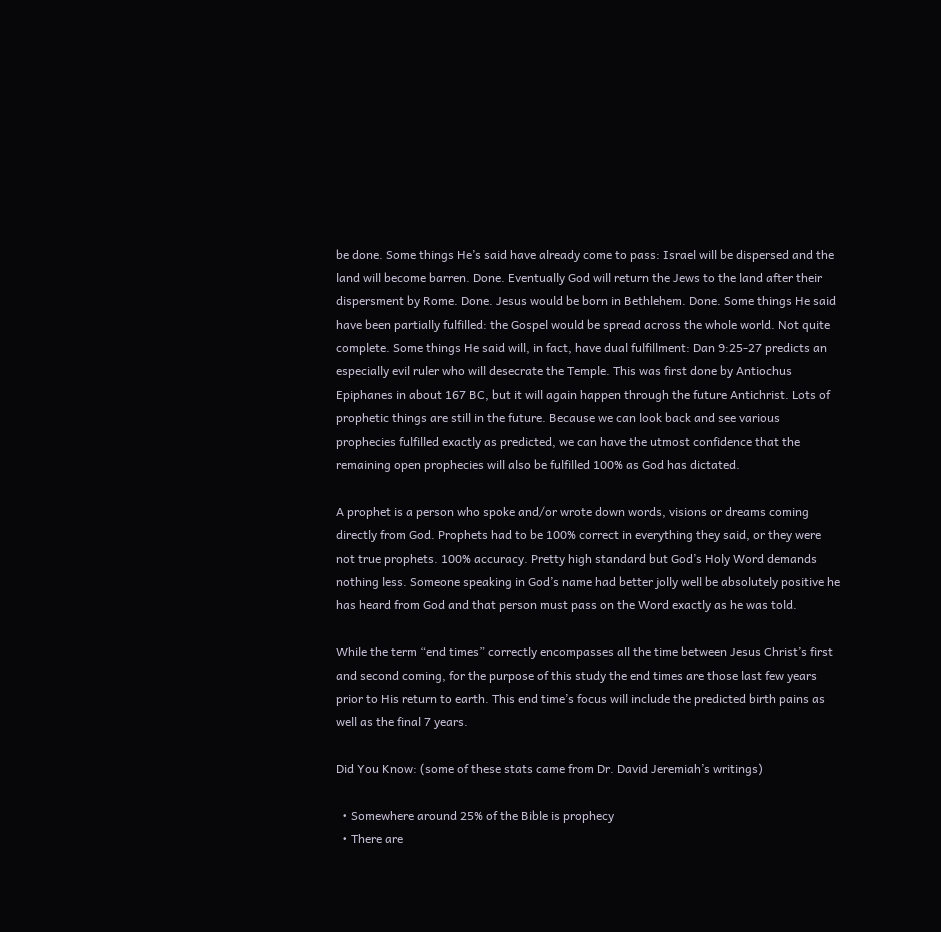be done. Some things He’s said have already come to pass: Israel will be dispersed and the land will become barren. Done. Eventually God will return the Jews to the land after their dispersment by Rome. Done. Jesus would be born in Bethlehem. Done. Some things He said have been partially fulfilled: the Gospel would be spread across the whole world. Not quite complete. Some things He said will, in fact, have dual fulfillment: Dan 9:25-27 predicts an especially evil ruler who will desecrate the Temple. This was first done by Antiochus Epiphanes in about 167 BC, but it will again happen through the future Antichrist. Lots of prophetic things are still in the future. Because we can look back and see various prophecies fulfilled exactly as predicted, we can have the utmost confidence that the remaining open prophecies will also be fulfilled 100% as God has dictated.

A prophet is a person who spoke and/or wrote down words, visions or dreams coming directly from God. Prophets had to be 100% correct in everything they said, or they were not true prophets. 100% accuracy. Pretty high standard but God’s Holy Word demands nothing less. Someone speaking in God’s name had better jolly well be absolutely positive he has heard from God and that person must pass on the Word exactly as he was told.

While the term “end times” correctly encompasses all the time between Jesus Christ’s first and second coming, for the purpose of this study the end times are those last few years prior to His return to earth. This end time’s focus will include the predicted birth pains as well as the final 7 years.

Did You Know: (some of these stats came from Dr. David Jeremiah’s writings)

  • Somewhere around 25% of the Bible is prophecy
  • There are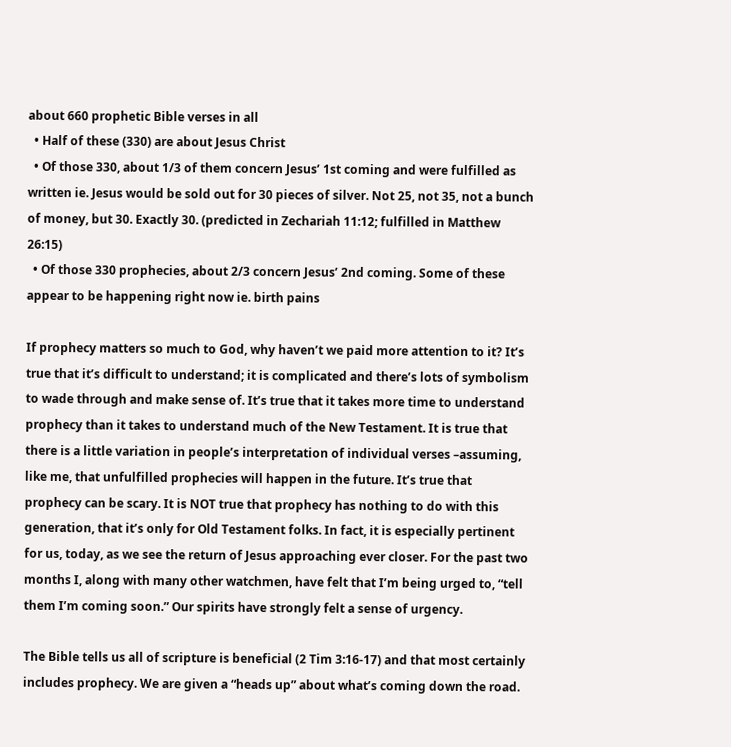about 660 prophetic Bible verses in all
  • Half of these (330) are about Jesus Christ
  • Of those 330, about 1/3 of them concern Jesus’ 1st coming and were fulfilled as written ie. Jesus would be sold out for 30 pieces of silver. Not 25, not 35, not a bunch of money, but 30. Exactly 30. (predicted in Zechariah 11:12; fulfilled in Matthew 26:15)
  • Of those 330 prophecies, about 2/3 concern Jesus’ 2nd coming. Some of these appear to be happening right now ie. birth pains

If prophecy matters so much to God, why haven’t we paid more attention to it? It’s true that it’s difficult to understand; it is complicated and there’s lots of symbolism to wade through and make sense of. It’s true that it takes more time to understand prophecy than it takes to understand much of the New Testament. It is true that there is a little variation in people’s interpretation of individual verses –assuming, like me, that unfulfilled prophecies will happen in the future. It’s true that prophecy can be scary. It is NOT true that prophecy has nothing to do with this generation, that it’s only for Old Testament folks. In fact, it is especially pertinent for us, today, as we see the return of Jesus approaching ever closer. For the past two months I, along with many other watchmen, have felt that I’m being urged to, “tell them I’m coming soon.” Our spirits have strongly felt a sense of urgency.

The Bible tells us all of scripture is beneficial (2 Tim 3:16-17) and that most certainly includes prophecy. We are given a “heads up” about what’s coming down the road.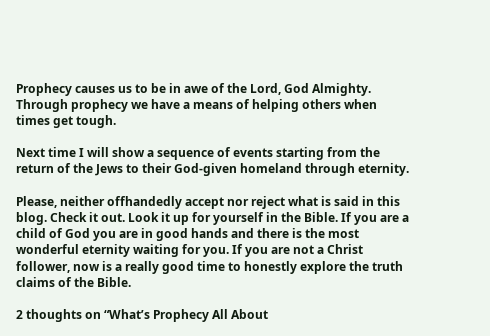Prophecy causes us to be in awe of the Lord, God Almighty. Through prophecy we have a means of helping others when times get tough.

Next time I will show a sequence of events starting from the return of the Jews to their God-given homeland through eternity.

Please, neither offhandedly accept nor reject what is said in this blog. Check it out. Look it up for yourself in the Bible. If you are a child of God you are in good hands and there is the most wonderful eternity waiting for you. If you are not a Christ follower, now is a really good time to honestly explore the truth claims of the Bible.

2 thoughts on “What’s Prophecy All About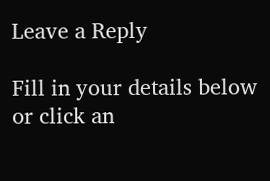Leave a Reply

Fill in your details below or click an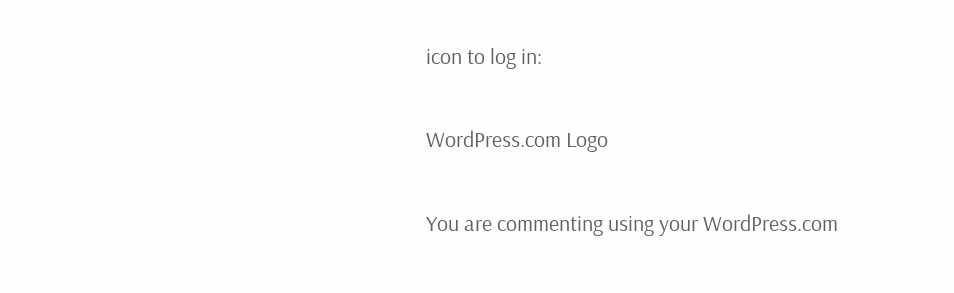icon to log in:

WordPress.com Logo

You are commenting using your WordPress.com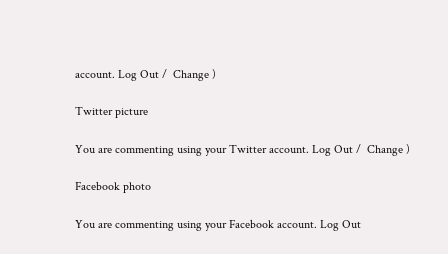account. Log Out /  Change )

Twitter picture

You are commenting using your Twitter account. Log Out /  Change )

Facebook photo

You are commenting using your Facebook account. Log Out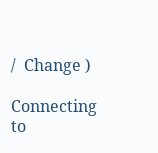/  Change )

Connecting to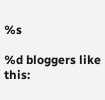%s

%d bloggers like this: